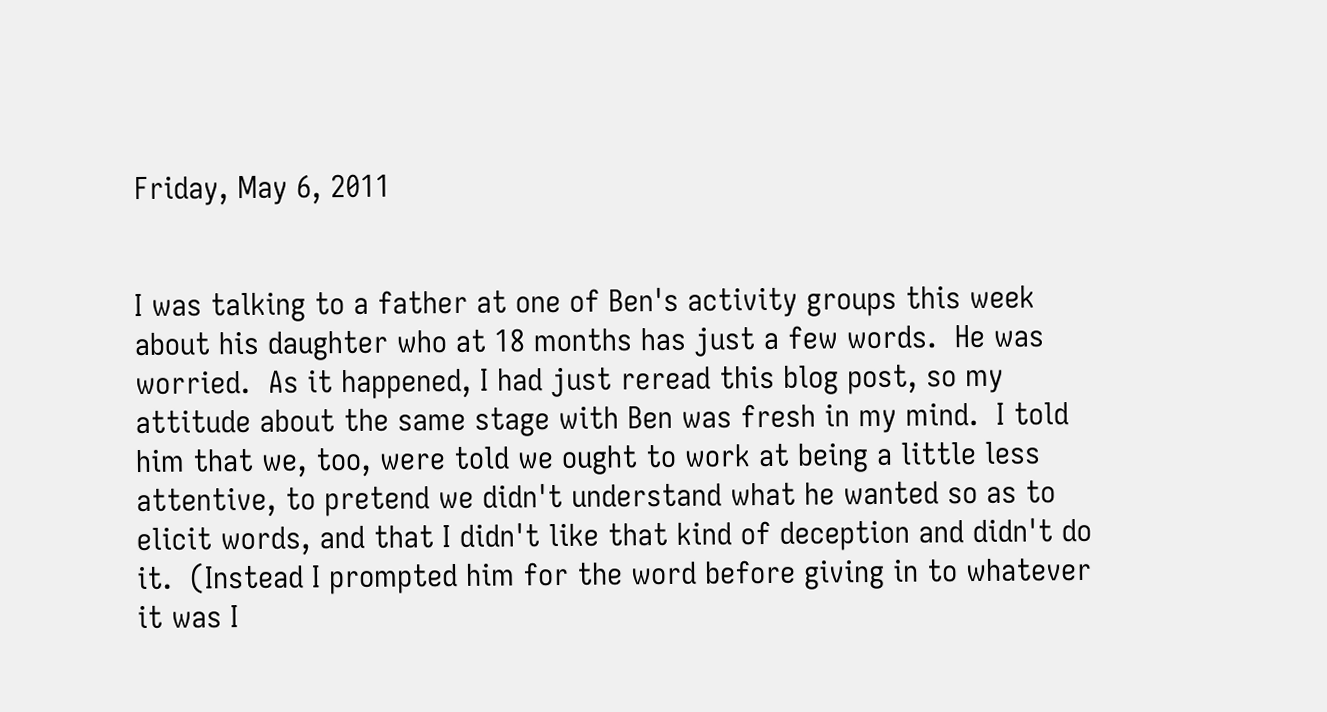Friday, May 6, 2011


I was talking to a father at one of Ben's activity groups this week about his daughter who at 18 months has just a few words.  He was worried.  As it happened, I had just reread this blog post, so my attitude about the same stage with Ben was fresh in my mind.  I told him that we, too, were told we ought to work at being a little less attentive, to pretend we didn't understand what he wanted so as to elicit words, and that I didn't like that kind of deception and didn't do it.  (Instead I prompted him for the word before giving in to whatever it was I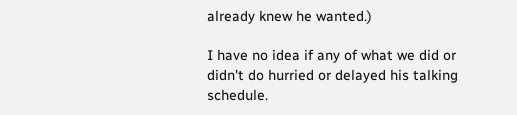already knew he wanted.)

I have no idea if any of what we did or didn't do hurried or delayed his talking schedule.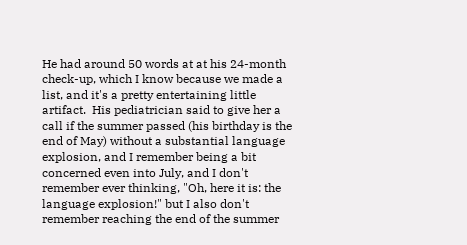He had around 50 words at at his 24-month check-up, which I know because we made a list, and it's a pretty entertaining little artifact.  His pediatrician said to give her a call if the summer passed (his birthday is the end of May) without a substantial language explosion, and I remember being a bit concerned even into July, and I don't remember ever thinking, "Oh, here it is: the language explosion!" but I also don't remember reaching the end of the summer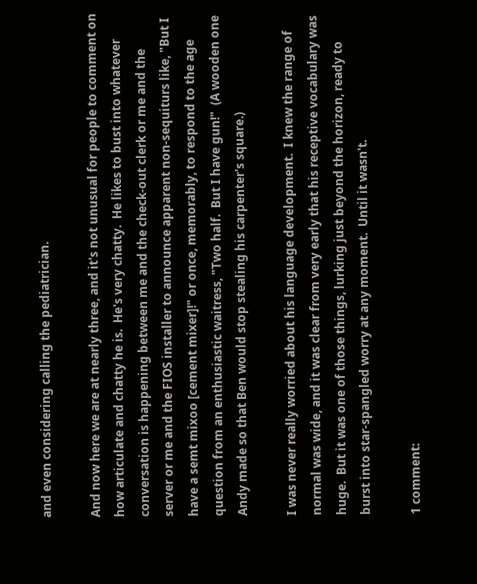and even considering calling the pediatrician.

And now here we are at nearly three, and it's not unusual for people to comment on how articulate and chatty he is.  He's very chatty.  He likes to bust into whatever conversation is happening between me and the check-out clerk or me and the server or me and the FIOS installer to announce apparent non-sequiturs like, "But I have a semt mixoo [cement mixer]!" or once, memorably, to respond to the age question from an enthusiastic waitress, "Two half.  But I have gun!"  (A wooden one Andy made so that Ben would stop stealing his carpenter's square.)

I was never really worried about his language development.  I knew the range of normal was wide, and it was clear from very early that his receptive vocabulary was huge.  But it was one of those things, lurking just beyond the horizon, ready to burst into star-spangled worry at any moment.  Until it wasn't.

1 comment: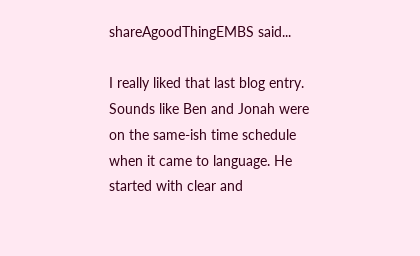shareAgoodThingEMBS said...

I really liked that last blog entry. Sounds like Ben and Jonah were on the same-ish time schedule when it came to language. He started with clear and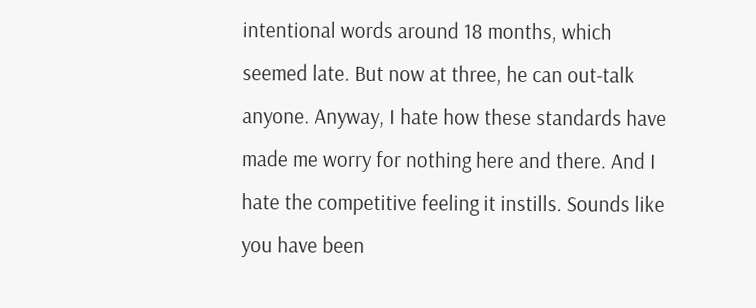intentional words around 18 months, which seemed late. But now at three, he can out-talk anyone. Anyway, I hate how these standards have made me worry for nothing here and there. And I hate the competitive feeling it instills. Sounds like you have been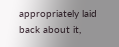appropriately laid back about it,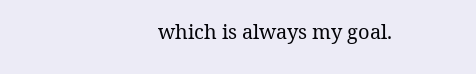which is always my goal.